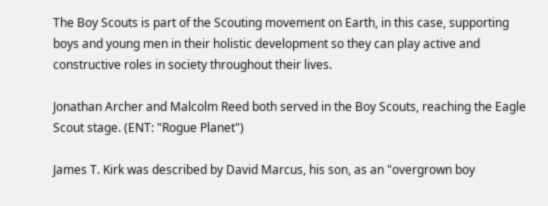The Boy Scouts is part of the Scouting movement on Earth, in this case, supporting boys and young men in their holistic development so they can play active and constructive roles in society throughout their lives.

Jonathan Archer and Malcolm Reed both served in the Boy Scouts, reaching the Eagle Scout stage. (ENT: "Rogue Planet")

James T. Kirk was described by David Marcus, his son, as an "overgrown boy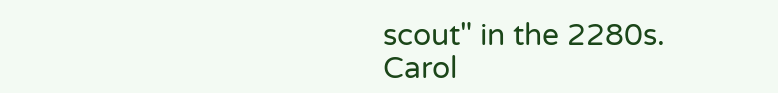scout" in the 2280s. Carol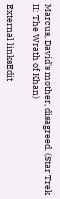Marcus, David's mother, disagreed. (Star Trek II: The Wrath of Khan)

External linksEdit